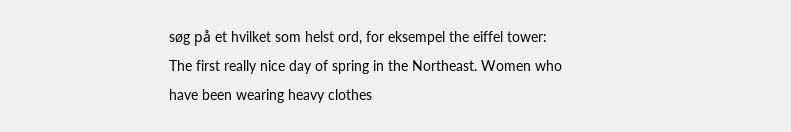søg på et hvilket som helst ord, for eksempel the eiffel tower:
The first really nice day of spring in the Northeast. Women who have been wearing heavy clothes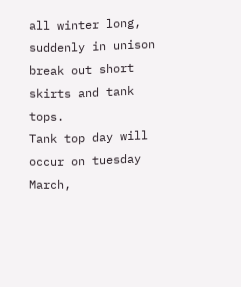all winter long, suddenly in unison break out short skirts and tank tops.
Tank top day will occur on tuesday March,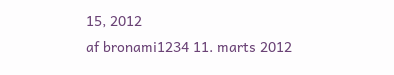15, 2012
af bronami1234 11. marts 2012